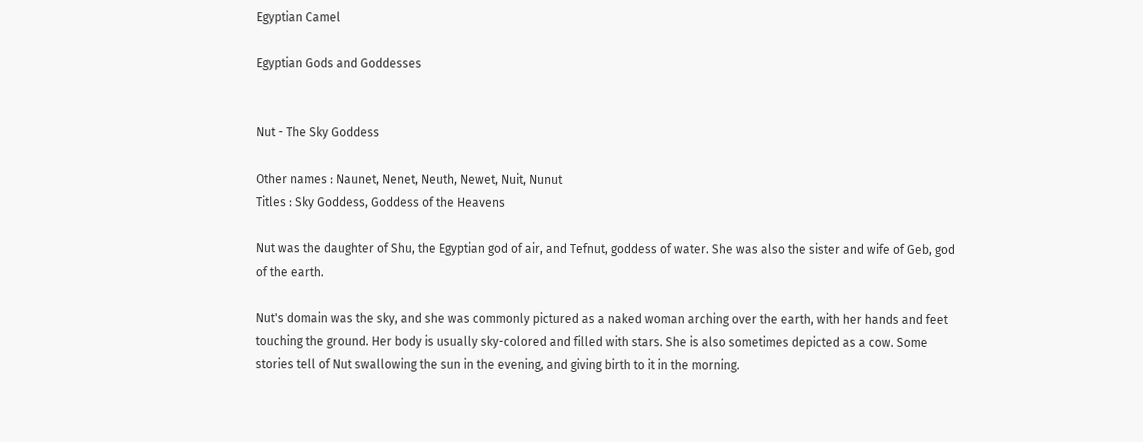Egyptian Camel

Egyptian Gods and Goddesses


Nut - The Sky Goddess

Other names : Naunet, Nenet, Neuth, Newet, Nuit, Nunut
Titles : Sky Goddess, Goddess of the Heavens

Nut was the daughter of Shu, the Egyptian god of air, and Tefnut, goddess of water. She was also the sister and wife of Geb, god of the earth.

Nut's domain was the sky, and she was commonly pictured as a naked woman arching over the earth, with her hands and feet touching the ground. Her body is usually sky-colored and filled with stars. She is also sometimes depicted as a cow. Some stories tell of Nut swallowing the sun in the evening, and giving birth to it in the morning.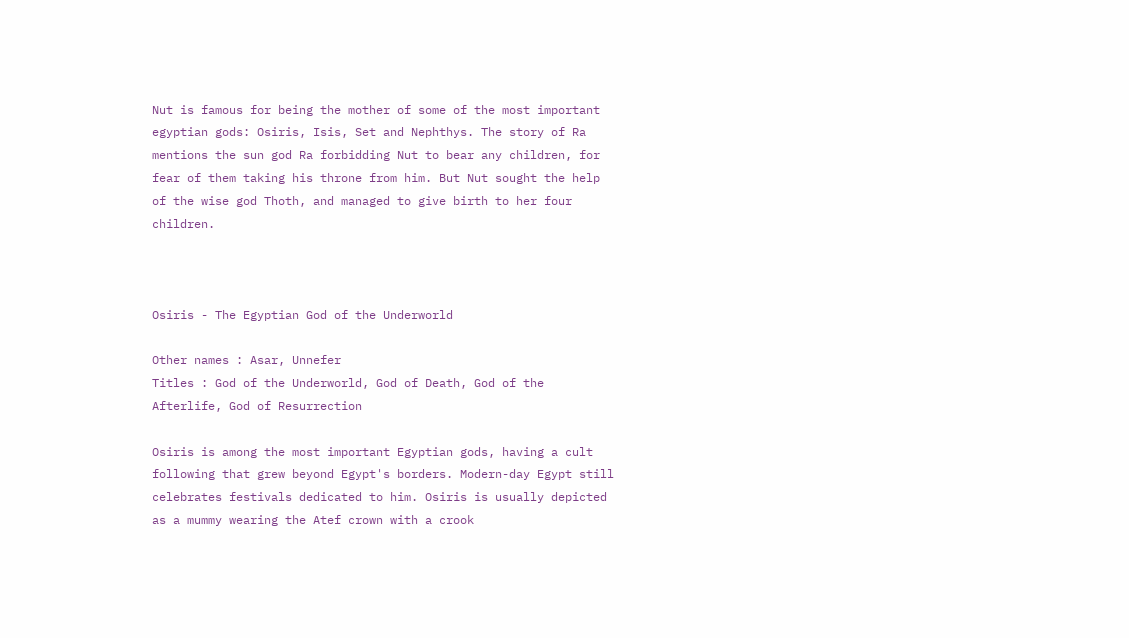Nut is famous for being the mother of some of the most important egyptian gods: Osiris, Isis, Set and Nephthys. The story of Ra mentions the sun god Ra forbidding Nut to bear any children, for fear of them taking his throne from him. But Nut sought the help of the wise god Thoth, and managed to give birth to her four children.



Osiris - The Egyptian God of the Underworld

Other names : Asar, Unnefer
Titles : God of the Underworld, God of Death, God of the Afterlife, God of Resurrection

Osiris is among the most important Egyptian gods, having a cult following that grew beyond Egypt's borders. Modern-day Egypt still celebrates festivals dedicated to him. Osiris is usually depicted as a mummy wearing the Atef crown with a crook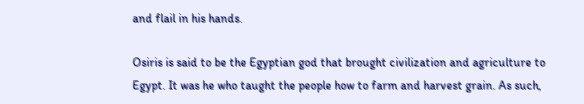and flail in his hands.

Osiris is said to be the Egyptian god that brought civilization and agriculture to Egypt. It was he who taught the people how to farm and harvest grain. As such,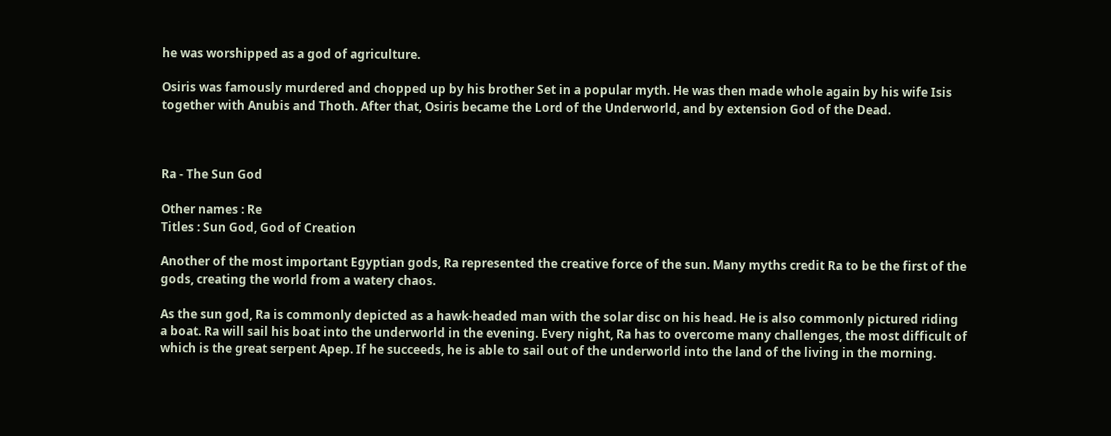he was worshipped as a god of agriculture.

Osiris was famously murdered and chopped up by his brother Set in a popular myth. He was then made whole again by his wife Isis together with Anubis and Thoth. After that, Osiris became the Lord of the Underworld, and by extension God of the Dead.



Ra - The Sun God

Other names : Re
Titles : Sun God, God of Creation

Another of the most important Egyptian gods, Ra represented the creative force of the sun. Many myths credit Ra to be the first of the gods, creating the world from a watery chaos.

As the sun god, Ra is commonly depicted as a hawk-headed man with the solar disc on his head. He is also commonly pictured riding a boat. Ra will sail his boat into the underworld in the evening. Every night, Ra has to overcome many challenges, the most difficult of which is the great serpent Apep. If he succeeds, he is able to sail out of the underworld into the land of the living in the morning.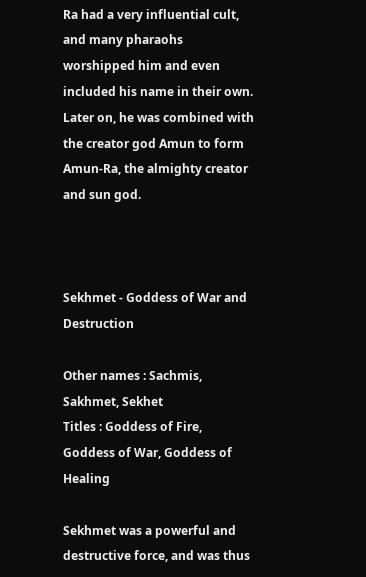Ra had a very influential cult, and many pharaohs worshipped him and even included his name in their own. Later on, he was combined with the creator god Amun to form Amun-Ra, the almighty creator and sun god.



Sekhmet - Goddess of War and Destruction

Other names : Sachmis, Sakhmet, Sekhet
Titles : Goddess of Fire, Goddess of War, Goddess of Healing

Sekhmet was a powerful and destructive force, and was thus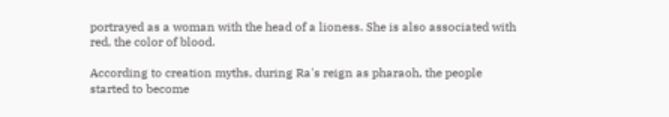portrayed as a woman with the head of a lioness. She is also associated with red, the color of blood.

According to creation myths, during Ra's reign as pharaoh, the people started to become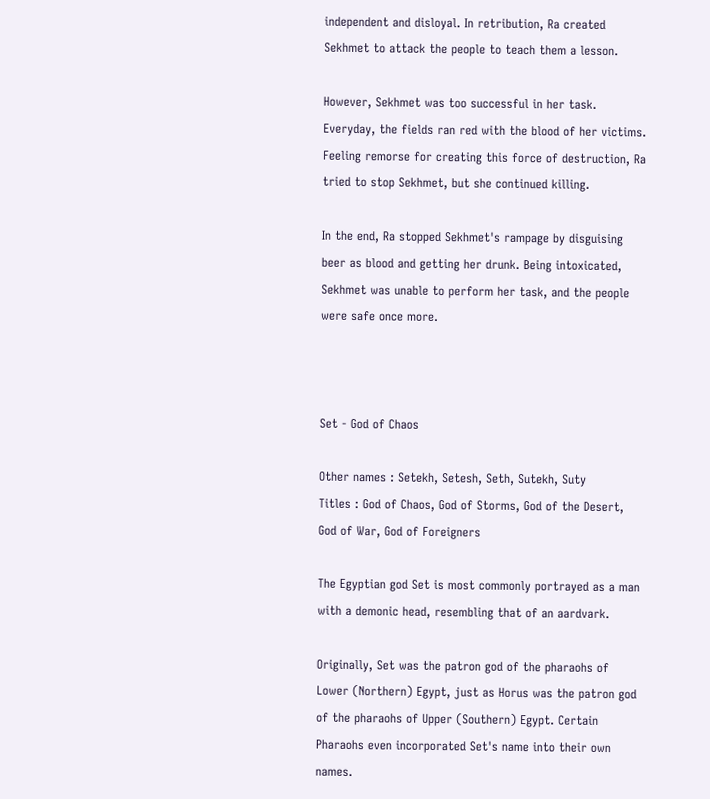independent and disloyal. In retribution, Ra created Sekhmet to attack the people to teach them a lesson.

However, Sekhmet was too successful in her task. Everyday, the fields ran red with the blood of her victims. Feeling remorse for creating this force of destruction, Ra tried to stop Sekhmet, but she continued killing.

In the end, Ra stopped Sekhmet's rampage by disguising beer as blood and getting her drunk. Being intoxicated, Sekhmet was unable to perform her task, and the people were safe once more.



Set - God of Chaos

Other names : Setekh, Setesh, Seth, Sutekh, Suty
Titles : God of Chaos, God of Storms, God of the Desert, God of War, God of Foreigners

The Egyptian god Set is most commonly portrayed as a man with a demonic head, resembling that of an aardvark.

Originally, Set was the patron god of the pharaohs of Lower (Northern) Egypt, just as Horus was the patron god of the pharaohs of Upper (Southern) Egypt. Certain Pharaohs even incorporated Set's name into their own names.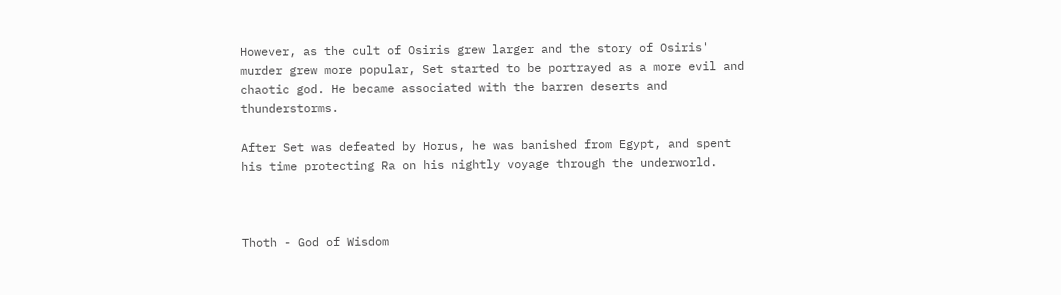However, as the cult of Osiris grew larger and the story of Osiris' murder grew more popular, Set started to be portrayed as a more evil and chaotic god. He became associated with the barren deserts and thunderstorms.

After Set was defeated by Horus, he was banished from Egypt, and spent his time protecting Ra on his nightly voyage through the underworld.



Thoth - God of Wisdom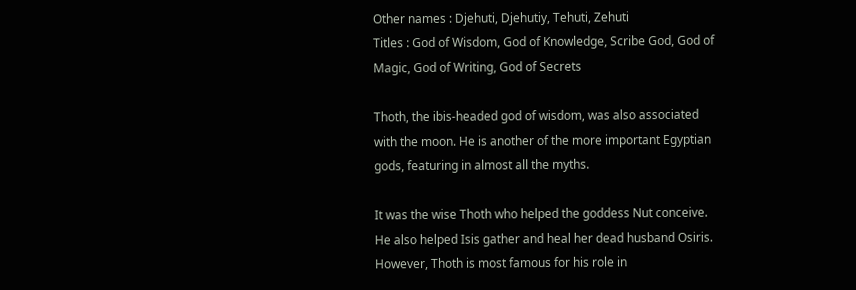Other names : Djehuti, Djehutiy, Tehuti, Zehuti
Titles : God of Wisdom, God of Knowledge, Scribe God, God of Magic, God of Writing, God of Secrets

Thoth, the ibis-headed god of wisdom, was also associated with the moon. He is another of the more important Egyptian gods, featuring in almost all the myths.

It was the wise Thoth who helped the goddess Nut conceive. He also helped Isis gather and heal her dead husband Osiris. However, Thoth is most famous for his role in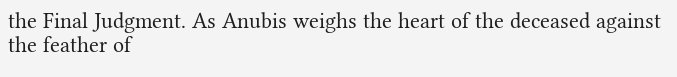the Final Judgment. As Anubis weighs the heart of the deceased against the feather of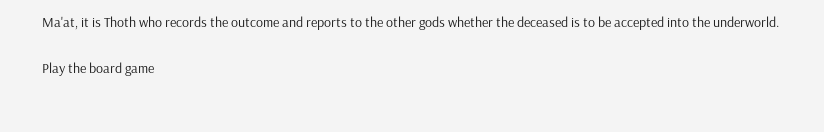Ma'at, it is Thoth who records the outcome and reports to the other gods whether the deceased is to be accepted into the underworld.

Play the board game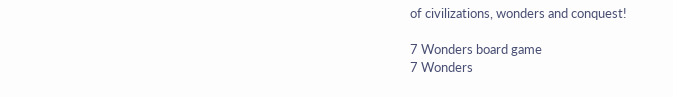of civilizations, wonders and conquest!

7 Wonders board game
7 Wonders